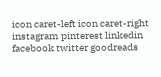icon caret-left icon caret-right instagram pinterest linkedin facebook twitter goodreads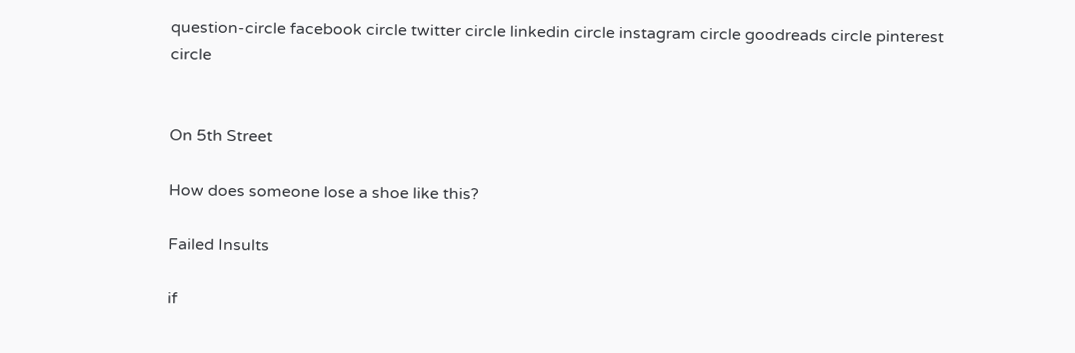question-circle facebook circle twitter circle linkedin circle instagram circle goodreads circle pinterest circle


On 5th Street

How does someone lose a shoe like this?

Failed Insults

if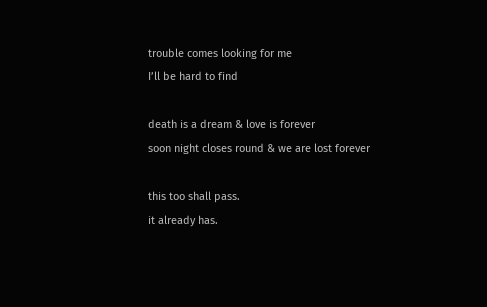trouble comes looking for me
I’ll be hard to find

death is a dream & love is forever
soon night closes round & we are lost forever

this too shall pass.
it already has.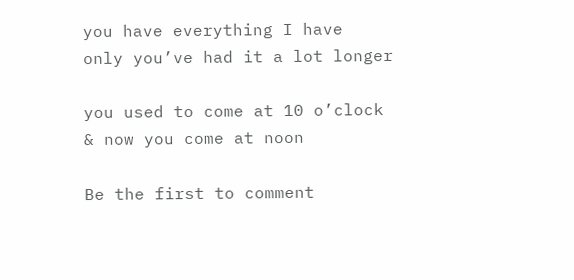you have everything I have
only you’ve had it a lot longer

you used to come at 10 o’clock
& now you come at noon

Be the first to comment